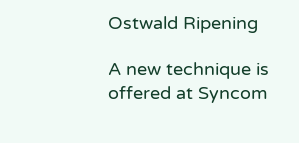Ostwald Ripening

A new technique is offered at Syncom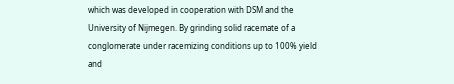which was developed in cooperation with DSM and the University of Nijmegen. By grinding solid racemate of a conglomerate under racemizing conditions up to 100% yield and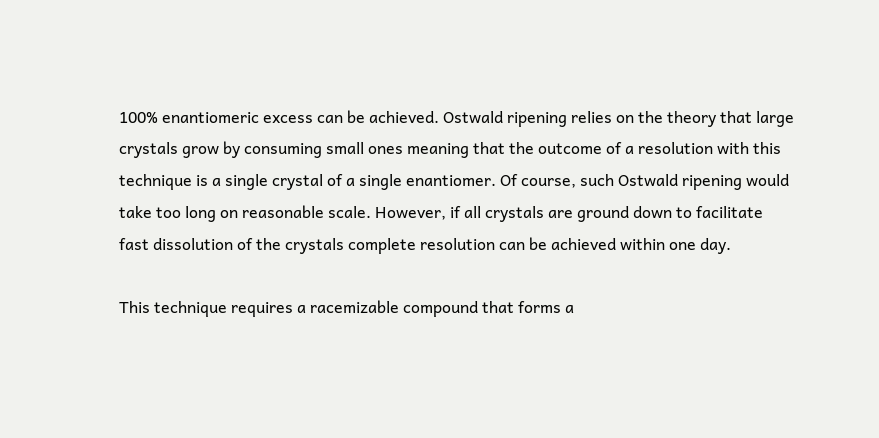100% enantiomeric excess can be achieved. Ostwald ripening relies on the theory that large crystals grow by consuming small ones meaning that the outcome of a resolution with this technique is a single crystal of a single enantiomer. Of course, such Ostwald ripening would take too long on reasonable scale. However, if all crystals are ground down to facilitate fast dissolution of the crystals complete resolution can be achieved within one day.

This technique requires a racemizable compound that forms a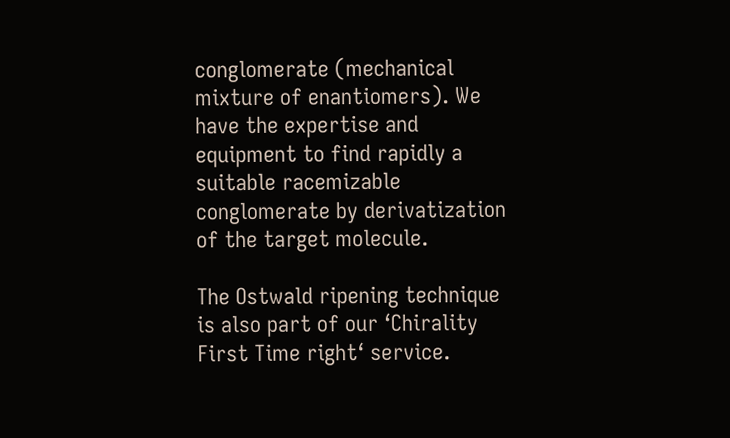conglomerate (mechanical mixture of enantiomers). We have the expertise and equipment to find rapidly a suitable racemizable conglomerate by derivatization of the target molecule.

The Ostwald ripening technique is also part of our ‘Chirality First Time right‘ service.